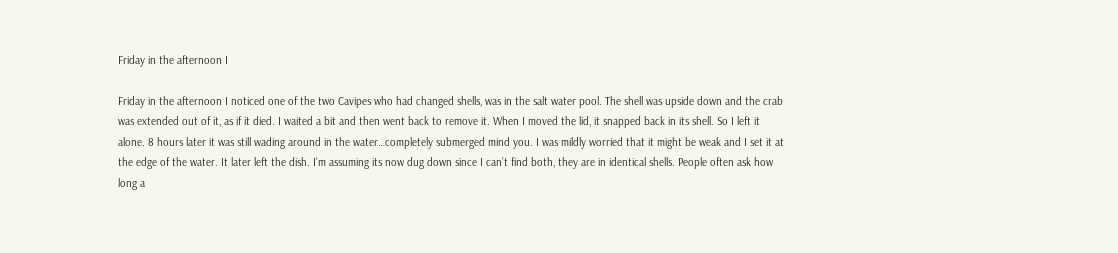Friday in the afternoon I

Friday in the afternoon I noticed one of the two Cavipes who had changed shells, was in the salt water pool. The shell was upside down and the crab was extended out of it, as if it died. I waited a bit and then went back to remove it. When I moved the lid, it snapped back in its shell. So I left it alone. 8 hours later it was still wading around in the water…completely submerged mind you. I was mildly worried that it might be weak and I set it at the edge of the water. It later left the dish. I’m assuming its now dug down since I can’t find both, they are in identical shells. People often ask how long a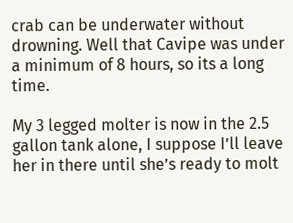crab can be underwater without drowning. Well that Cavipe was under a minimum of 8 hours, so its a long time.

My 3 legged molter is now in the 2.5 gallon tank alone, I suppose I’ll leave her in there until she’s ready to molt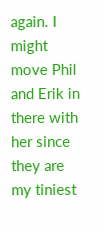again. I might move Phil and Erik in there with her since they are my tiniest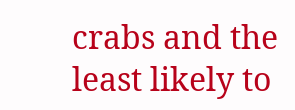crabs and the least likely to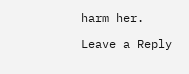harm her.

Leave a Reply